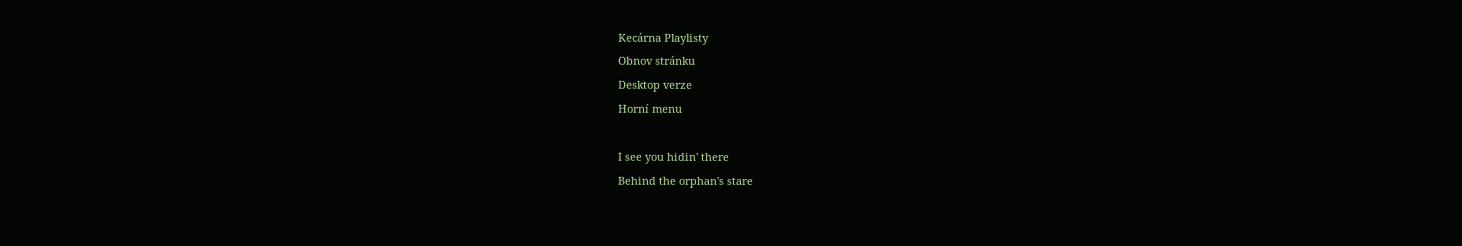Kecárna Playlisty
Obnov stránku
Desktop verze
Horní menu

I see you hidin' there
Behind the orphan's stare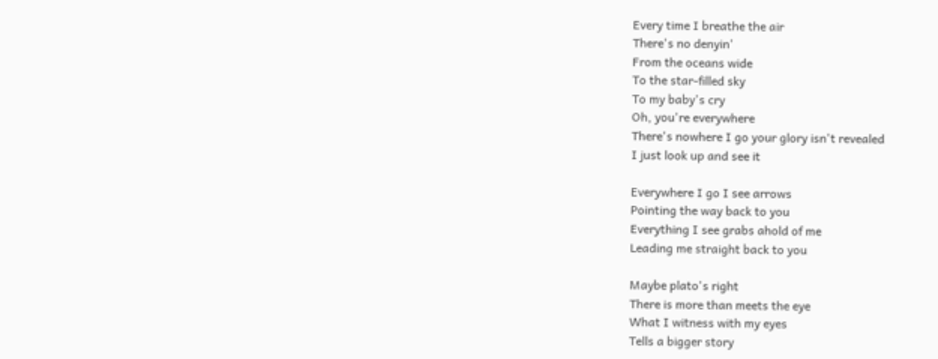Every time I breathe the air
There's no denyin'
From the oceans wide
To the star-filled sky
To my baby's cry
Oh, you're everywhere
There's nowhere I go your glory isn't revealed
I just look up and see it

Everywhere I go I see arrows
Pointing the way back to you
Everything I see grabs ahold of me
Leading me straight back to you

Maybe plato's right
There is more than meets the eye
What I witness with my eyes
Tells a bigger story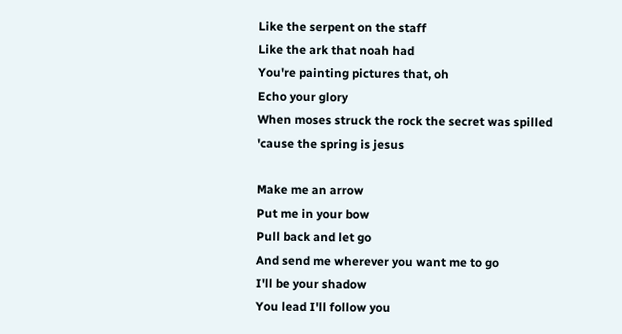Like the serpent on the staff
Like the ark that noah had
You're painting pictures that, oh
Echo your glory
When moses struck the rock the secret was spilled
'cause the spring is jesus

Make me an arrow
Put me in your bow
Pull back and let go
And send me wherever you want me to go
I'll be your shadow
You lead I'll follow you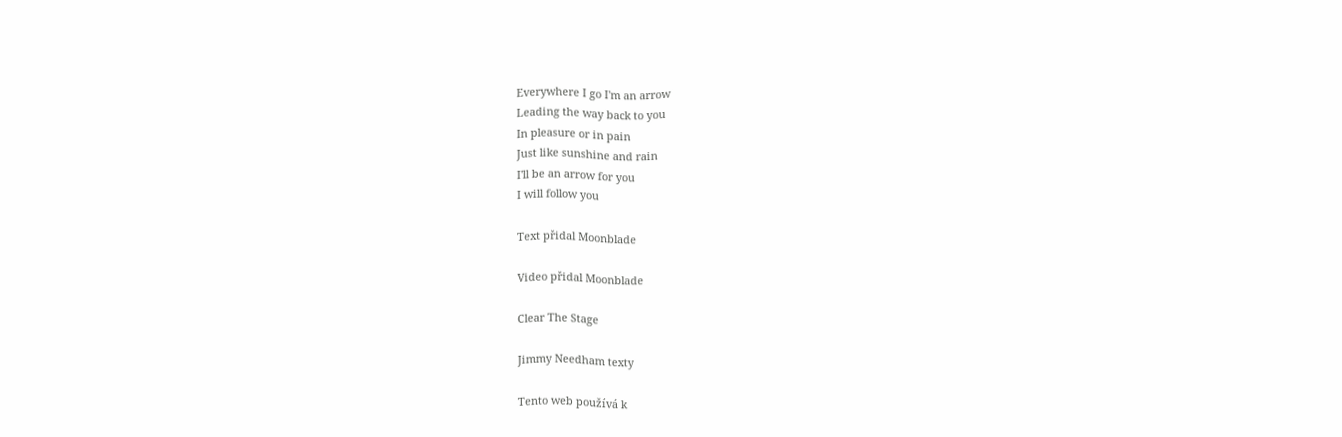Everywhere I go I'm an arrow
Leading the way back to you
In pleasure or in pain
Just like sunshine and rain
I'll be an arrow for you
I will follow you

Text přidal Moonblade

Video přidal Moonblade

Clear The Stage

Jimmy Needham texty

Tento web používá k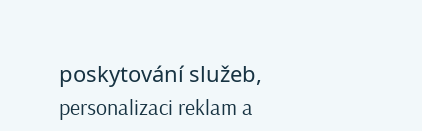poskytování služeb, personalizaci reklam a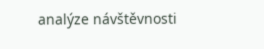analýze návštěvnosti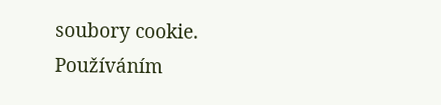soubory cookie. Používáním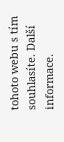tohoto webu s tím souhlasíte. Další informace.